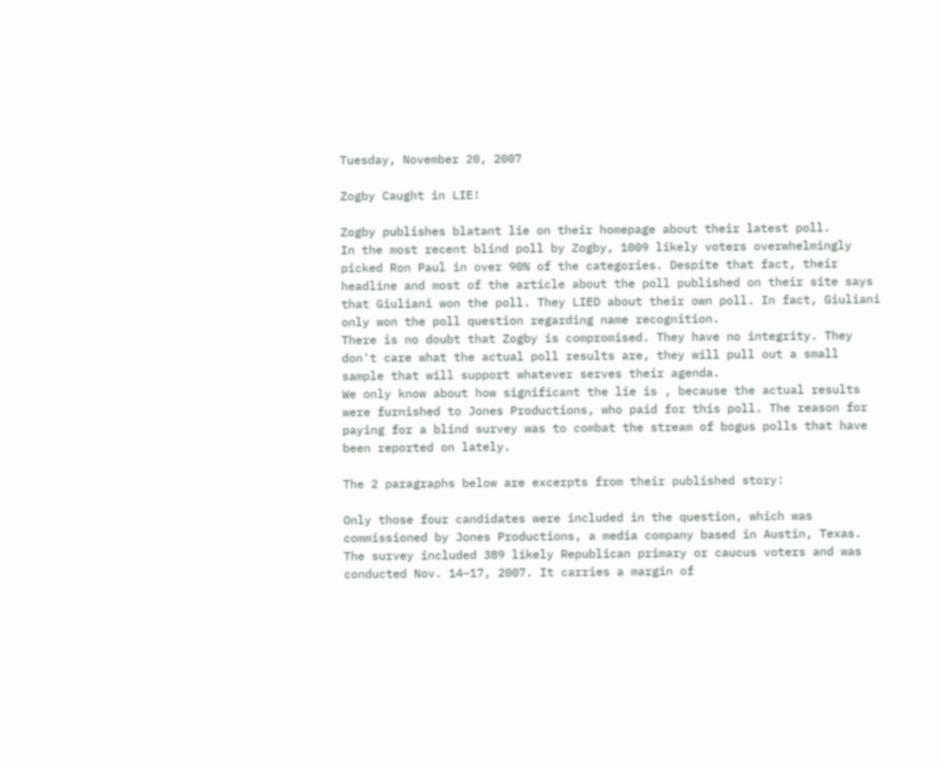Tuesday, November 20, 2007

Zogby Caught in LIE!

Zogby publishes blatant lie on their homepage about their latest poll.
In the most recent blind poll by Zogby, 1009 likely voters overwhelmingly picked Ron Paul in over 90% of the categories. Despite that fact, their headline and most of the article about the poll published on their site says that Giuliani won the poll. They LIED about their own poll. In fact, Giuliani only won the poll question regarding name recognition.
There is no doubt that Zogby is compromised. They have no integrity. They don't care what the actual poll results are, they will pull out a small sample that will support whatever serves their agenda.
We only know about how significant the lie is , because the actual results were furnished to Jones Productions, who paid for this poll. The reason for paying for a blind survey was to combat the stream of bogus polls that have been reported on lately.

The 2 paragraphs below are excerpts from their published story:

Only those four candidates were included in the question, which was commissioned by Jones Productions, a media company based in Austin, Texas. The survey included 389 likely Republican primary or caucus voters and was conducted Nov. 14–17, 2007. It carries a margin of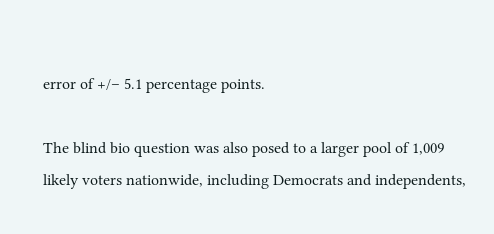error of +/– 5.1 percentage points.

The blind bio question was also posed to a larger pool of 1,009 likely voters nationwide, including Democrats and independents,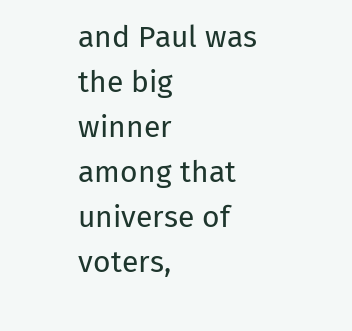and Paul was the big winner among that universe of voters,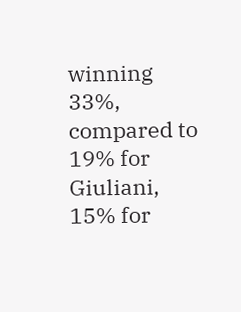winning 33%, compared to 19% for Giuliani, 15% for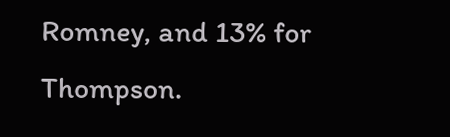Romney, and 13% for Thompson.